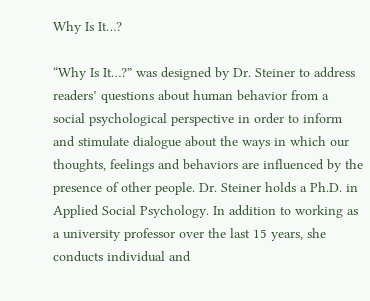Why Is It…?

“Why Is It…?” was designed by Dr. Steiner to address readers’ questions about human behavior from a social psychological perspective in order to inform and stimulate dialogue about the ways in which our thoughts, feelings and behaviors are influenced by the presence of other people. Dr. Steiner holds a Ph.D. in Applied Social Psychology. In addition to working as a university professor over the last 15 years, she conducts individual and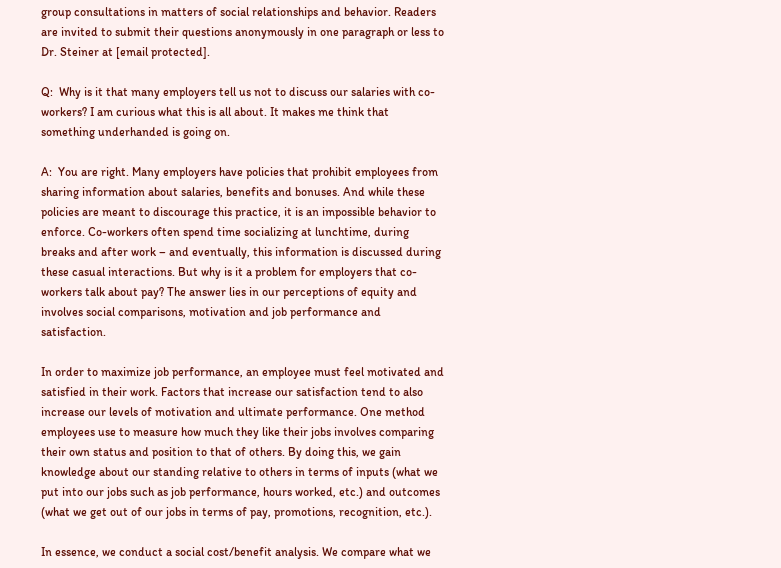group consultations in matters of social relationships and behavior. Readers are invited to submit their questions anonymously in one paragraph or less to Dr. Steiner at [email protected].

Q:  Why is it that many employers tell us not to discuss our salaries with co-workers? I am curious what this is all about. It makes me think that something underhanded is going on.

A:  You are right. Many employers have policies that prohibit employees from sharing information about salaries, benefits and bonuses. And while these policies are meant to discourage this practice, it is an impossible behavior to enforce. Co-workers often spend time socializing at lunchtime, during breaks and after work – and eventually, this information is discussed during these casual interactions. But why is it a problem for employers that co-workers talk about pay? The answer lies in our perceptions of equity and involves social comparisons, motivation and job performance and satisfaction.

In order to maximize job performance, an employee must feel motivated and satisfied in their work. Factors that increase our satisfaction tend to also increase our levels of motivation and ultimate performance. One method employees use to measure how much they like their jobs involves comparing their own status and position to that of others. By doing this, we gain knowledge about our standing relative to others in terms of inputs (what we put into our jobs such as job performance, hours worked, etc.) and outcomes (what we get out of our jobs in terms of pay, promotions, recognition, etc.).

In essence, we conduct a social cost/benefit analysis. We compare what we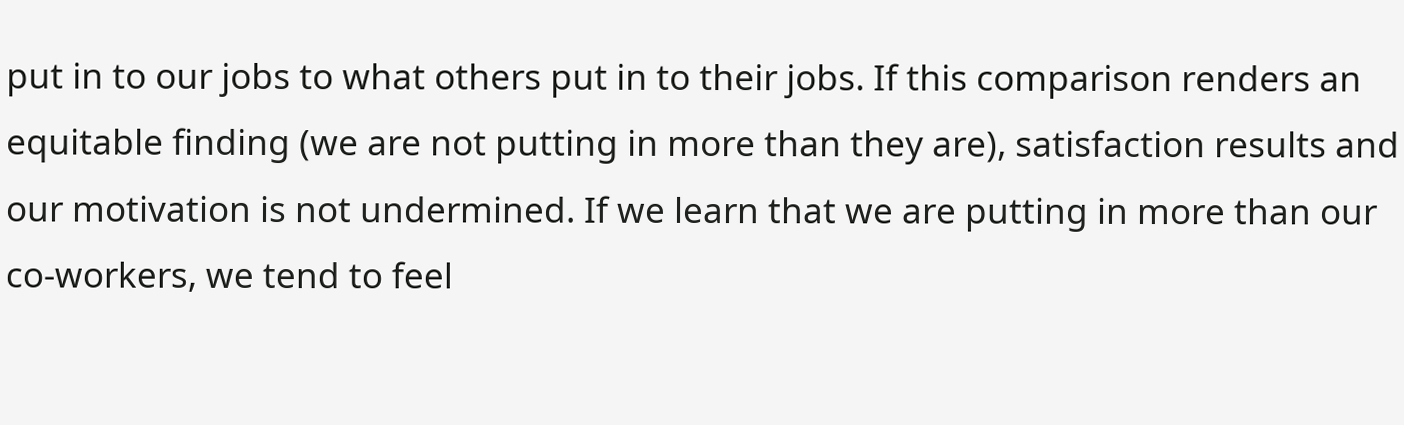put in to our jobs to what others put in to their jobs. If this comparison renders an equitable finding (we are not putting in more than they are), satisfaction results and our motivation is not undermined. If we learn that we are putting in more than our co-workers, we tend to feel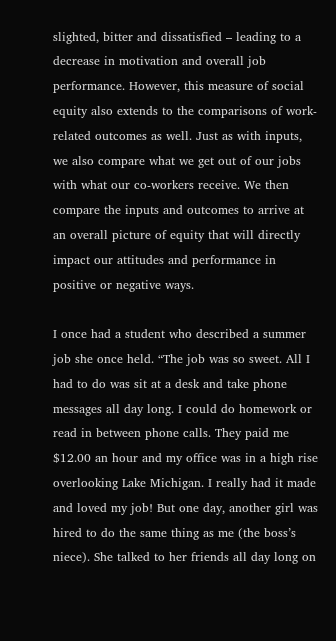slighted, bitter and dissatisfied – leading to a decrease in motivation and overall job performance. However, this measure of social equity also extends to the comparisons of work-related outcomes as well. Just as with inputs, we also compare what we get out of our jobs with what our co-workers receive. We then compare the inputs and outcomes to arrive at an overall picture of equity that will directly impact our attitudes and performance in positive or negative ways.

I once had a student who described a summer job she once held. “The job was so sweet. All I had to do was sit at a desk and take phone messages all day long. I could do homework or read in between phone calls. They paid me $12.00 an hour and my office was in a high rise overlooking Lake Michigan. I really had it made and loved my job! But one day, another girl was hired to do the same thing as me (the boss’s niece). She talked to her friends all day long on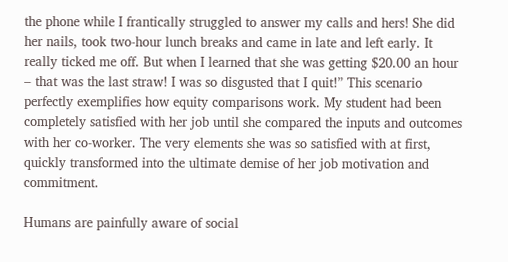the phone while I frantically struggled to answer my calls and hers! She did her nails, took two-hour lunch breaks and came in late and left early. It really ticked me off. But when I learned that she was getting $20.00 an hour – that was the last straw! I was so disgusted that I quit!” This scenario perfectly exemplifies how equity comparisons work. My student had been completely satisfied with her job until she compared the inputs and outcomes with her co-worker. The very elements she was so satisfied with at first, quickly transformed into the ultimate demise of her job motivation and commitment.

Humans are painfully aware of social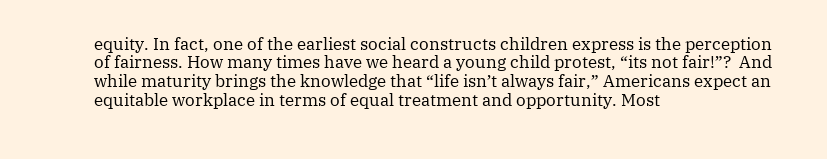equity. In fact, one of the earliest social constructs children express is the perception of fairness. How many times have we heard a young child protest, “its not fair!”?  And while maturity brings the knowledge that “life isn’t always fair,” Americans expect an equitable workplace in terms of equal treatment and opportunity. Most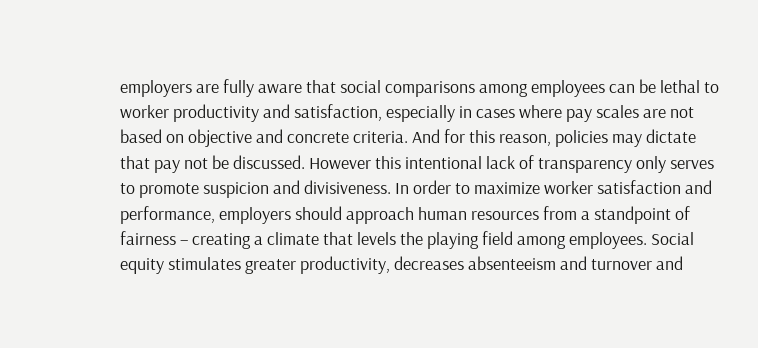employers are fully aware that social comparisons among employees can be lethal to worker productivity and satisfaction, especially in cases where pay scales are not based on objective and concrete criteria. And for this reason, policies may dictate that pay not be discussed. However this intentional lack of transparency only serves to promote suspicion and divisiveness. In order to maximize worker satisfaction and performance, employers should approach human resources from a standpoint of fairness – creating a climate that levels the playing field among employees. Social equity stimulates greater productivity, decreases absenteeism and turnover and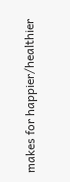makes for happier/healthier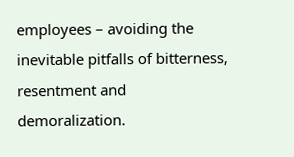employees – avoiding the inevitable pitfalls of bitterness, resentment and demoralization.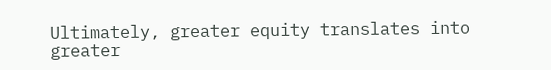Ultimately, greater equity translates into greater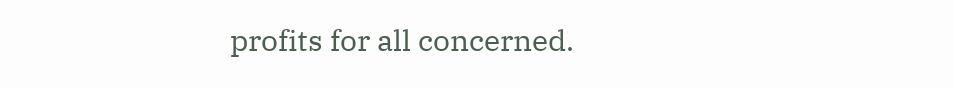profits for all concerned.